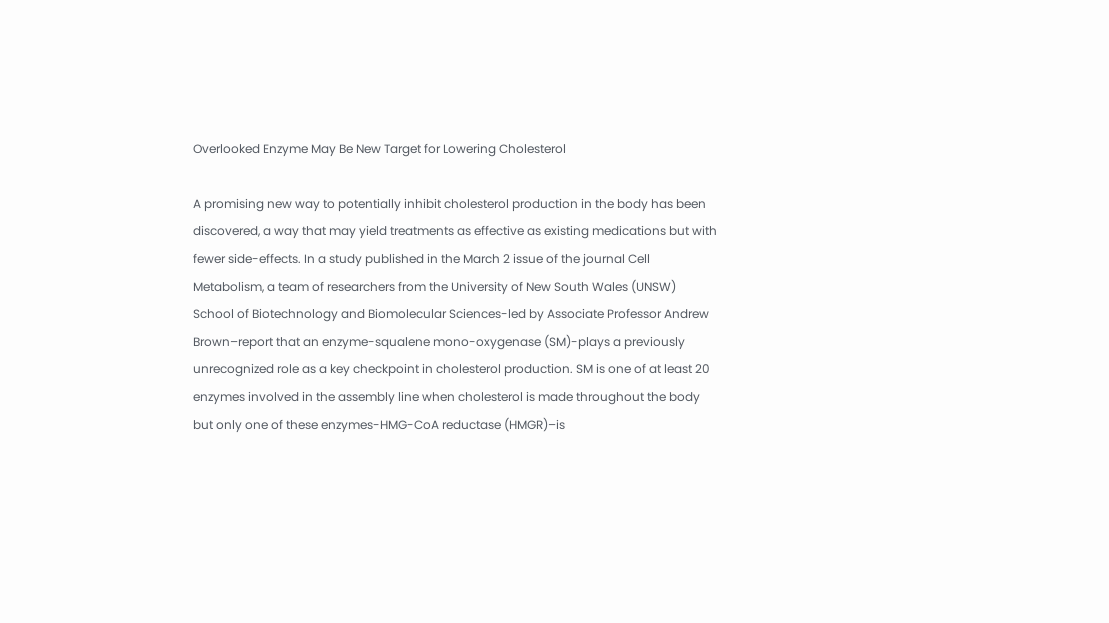Overlooked Enzyme May Be New Target for Lowering Cholesterol

A promising new way to potentially inhibit cholesterol production in the body has been discovered, a way that may yield treatments as effective as existing medications but with fewer side-effects. In a study published in the March 2 issue of the journal Cell Metabolism, a team of researchers from the University of New South Wales (UNSW) School of Biotechnology and Biomolecular Sciences-led by Associate Professor Andrew Brown–report that an enzyme-squalene mono-oxygenase (SM)-plays a previously unrecognized role as a key checkpoint in cholesterol production. SM is one of at least 20 enzymes involved in the assembly line when cholesterol is made throughout the body but only one of these enzymes-HMG-CoA reductase (HMGR)–is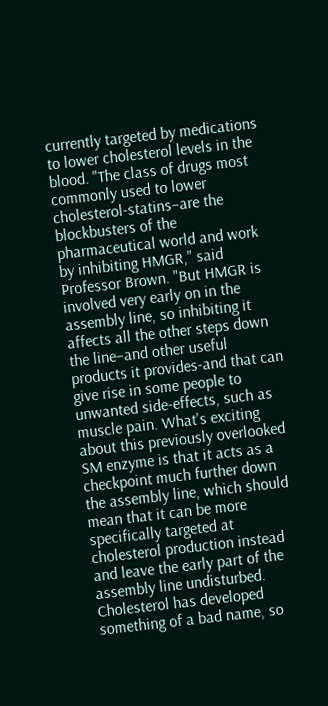currently targeted by medications to lower cholesterol levels in the blood. "The class of drugs most commonly used to lower cholesterol-statins–are the blockbusters of the pharmaceutical world and work by inhibiting HMGR," said Professor Brown. "But HMGR is involved very early on in the assembly line, so inhibiting it affects all the other steps down the line–and other useful products it provides-and that can give rise in some people to unwanted side-effects, such as muscle pain. What's exciting about this previously overlooked SM enzyme is that it acts as a checkpoint much further down the assembly line, which should mean that it can be more specifically targeted at cholesterol production instead and leave the early part of the assembly line undisturbed. Cholesterol has developed something of a bad name, so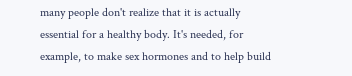many people don't realize that it is actually essential for a healthy body. It's needed, for example, to make sex hormones and to help build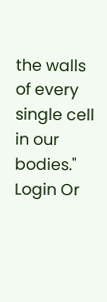the walls of every single cell in our bodies."
Login Or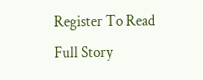Register To Read Full Story